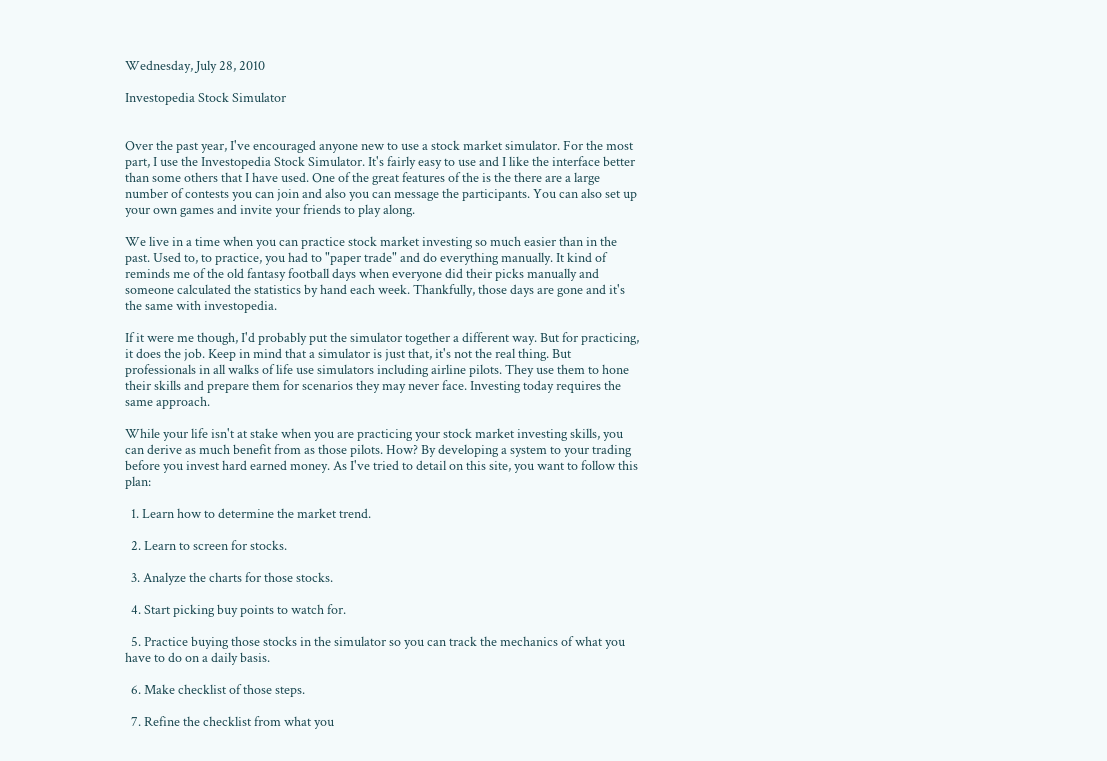Wednesday, July 28, 2010

Investopedia Stock Simulator


Over the past year, I've encouraged anyone new to use a stock market simulator. For the most part, I use the Investopedia Stock Simulator. It's fairly easy to use and I like the interface better than some others that I have used. One of the great features of the is the there are a large number of contests you can join and also you can message the participants. You can also set up your own games and invite your friends to play along.

We live in a time when you can practice stock market investing so much easier than in the past. Used to, to practice, you had to "paper trade" and do everything manually. It kind of reminds me of the old fantasy football days when everyone did their picks manually and someone calculated the statistics by hand each week. Thankfully, those days are gone and it's the same with investopedia.

If it were me though, I'd probably put the simulator together a different way. But for practicing, it does the job. Keep in mind that a simulator is just that, it's not the real thing. But professionals in all walks of life use simulators including airline pilots. They use them to hone their skills and prepare them for scenarios they may never face. Investing today requires the same approach.

While your life isn't at stake when you are practicing your stock market investing skills, you can derive as much benefit from as those pilots. How? By developing a system to your trading before you invest hard earned money. As I've tried to detail on this site, you want to follow this plan:

  1. Learn how to determine the market trend.

  2. Learn to screen for stocks.

  3. Analyze the charts for those stocks.

  4. Start picking buy points to watch for.

  5. Practice buying those stocks in the simulator so you can track the mechanics of what you have to do on a daily basis.

  6. Make checklist of those steps.

  7. Refine the checklist from what you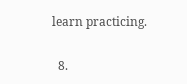learn practicing.

  8.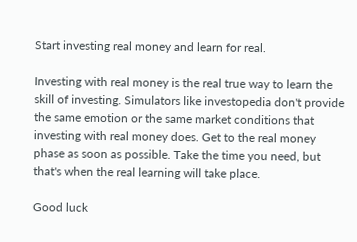Start investing real money and learn for real.

Investing with real money is the real true way to learn the skill of investing. Simulators like investopedia don't provide the same emotion or the same market conditions that investing with real money does. Get to the real money phase as soon as possible. Take the time you need, but that's when the real learning will take place.

Good luck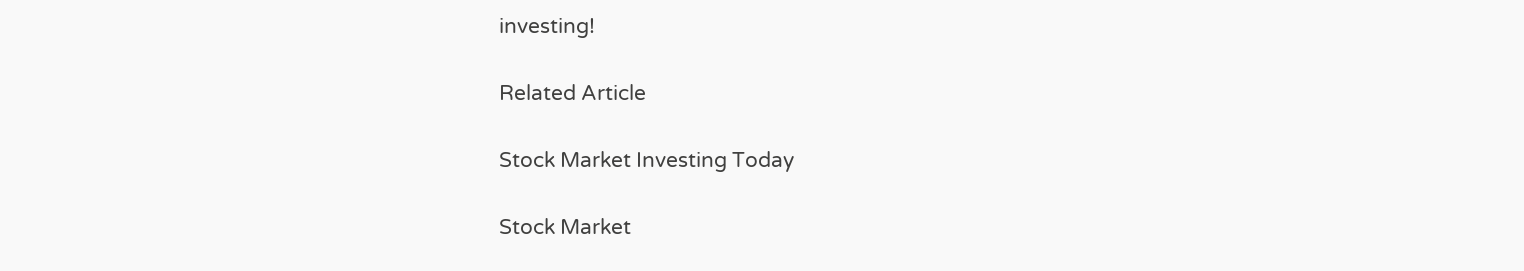investing!

Related Article

Stock Market Investing Today

Stock Market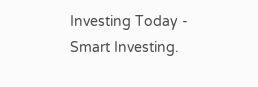Investing Today - Smart Investing.